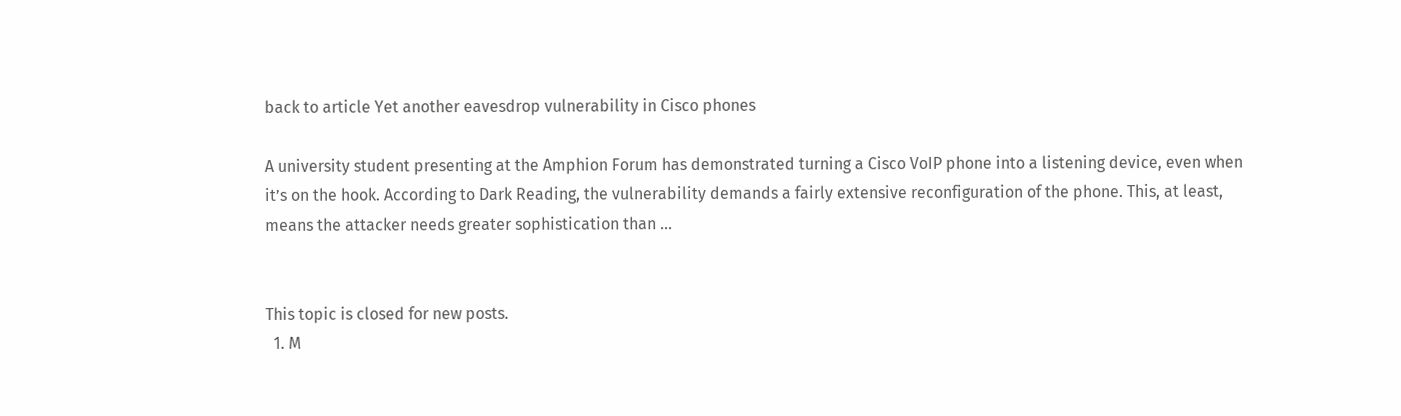back to article Yet another eavesdrop vulnerability in Cisco phones

A university student presenting at the Amphion Forum has demonstrated turning a Cisco VoIP phone into a listening device, even when it’s on the hook. According to Dark Reading, the vulnerability demands a fairly extensive reconfiguration of the phone. This, at least, means the attacker needs greater sophistication than …


This topic is closed for new posts.
  1. M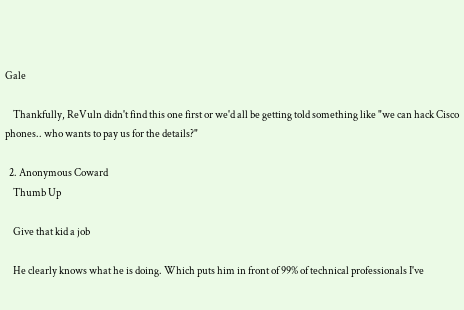Gale

    Thankfully, ReVuln didn't find this one first or we'd all be getting told something like "we can hack Cisco phones.. who wants to pay us for the details?"

  2. Anonymous Coward
    Thumb Up

    Give that kid a job

    He clearly knows what he is doing. Which puts him in front of 99% of technical professionals I've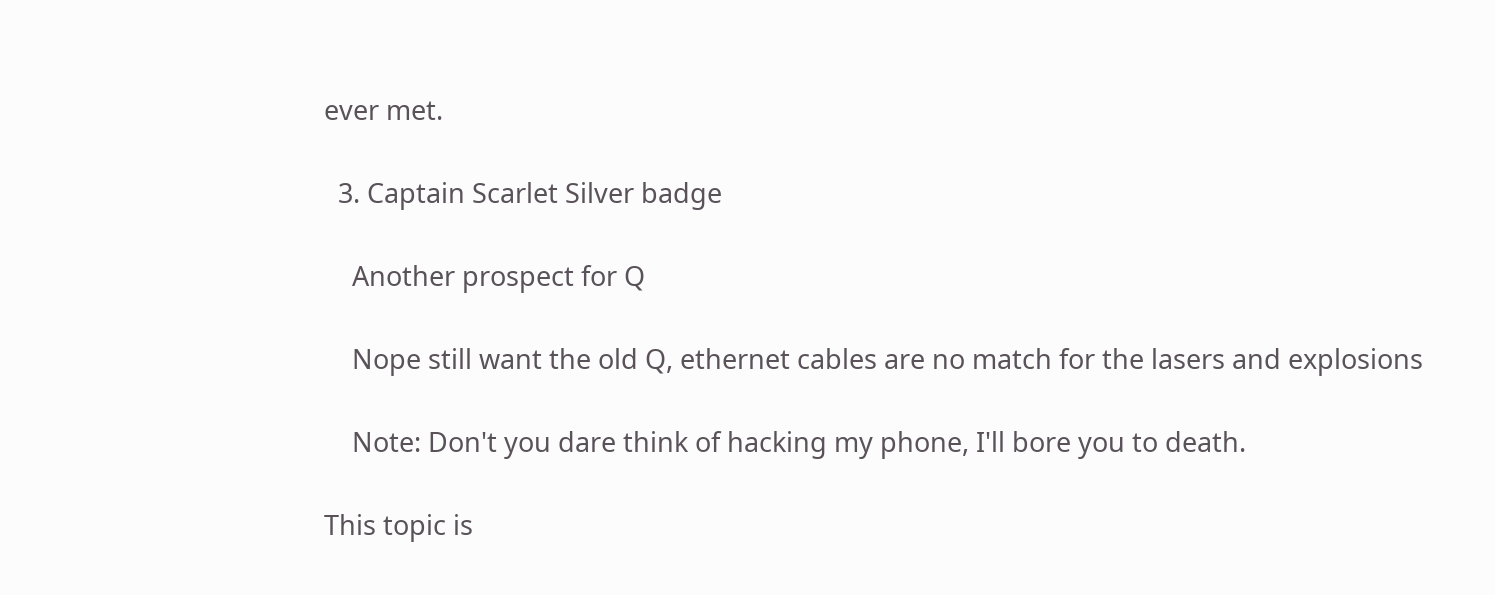ever met.

  3. Captain Scarlet Silver badge

    Another prospect for Q

    Nope still want the old Q, ethernet cables are no match for the lasers and explosions

    Note: Don't you dare think of hacking my phone, I'll bore you to death.

This topic is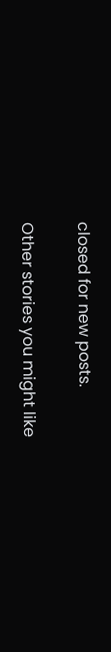closed for new posts.

Other stories you might like